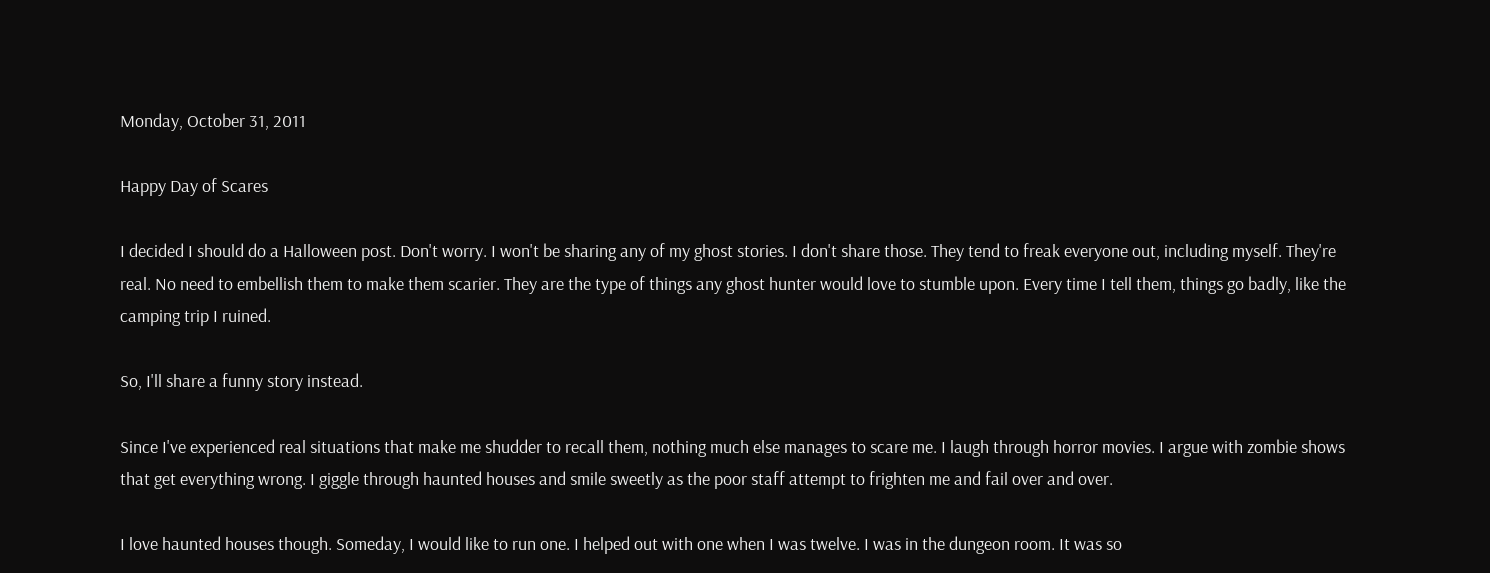Monday, October 31, 2011

Happy Day of Scares

I decided I should do a Halloween post. Don't worry. I won't be sharing any of my ghost stories. I don't share those. They tend to freak everyone out, including myself. They're real. No need to embellish them to make them scarier. They are the type of things any ghost hunter would love to stumble upon. Every time I tell them, things go badly, like the camping trip I ruined.

So, I'll share a funny story instead.

Since I've experienced real situations that make me shudder to recall them, nothing much else manages to scare me. I laugh through horror movies. I argue with zombie shows that get everything wrong. I giggle through haunted houses and smile sweetly as the poor staff attempt to frighten me and fail over and over.

I love haunted houses though. Someday, I would like to run one. I helped out with one when I was twelve. I was in the dungeon room. It was so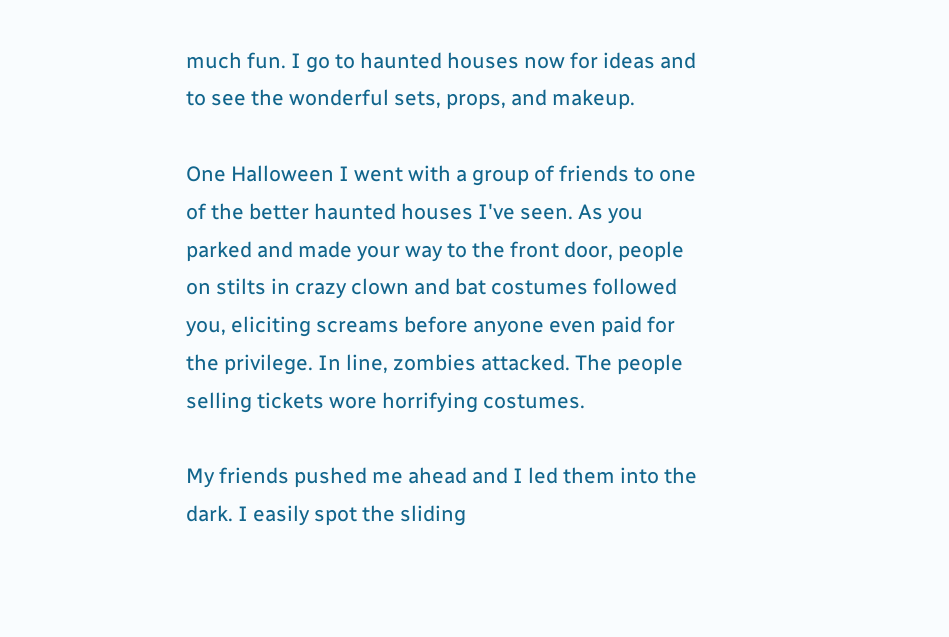much fun. I go to haunted houses now for ideas and to see the wonderful sets, props, and makeup.

One Halloween I went with a group of friends to one of the better haunted houses I've seen. As you parked and made your way to the front door, people on stilts in crazy clown and bat costumes followed you, eliciting screams before anyone even paid for the privilege. In line, zombies attacked. The people selling tickets wore horrifying costumes.

My friends pushed me ahead and I led them into the dark. I easily spot the sliding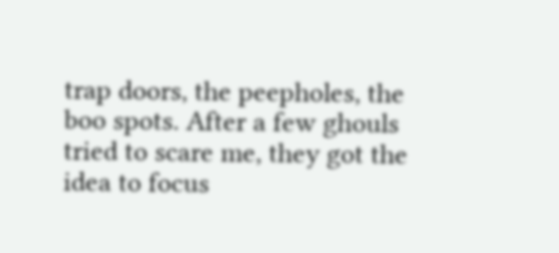trap doors, the peepholes, the boo spots. After a few ghouls tried to scare me, they got the idea to focus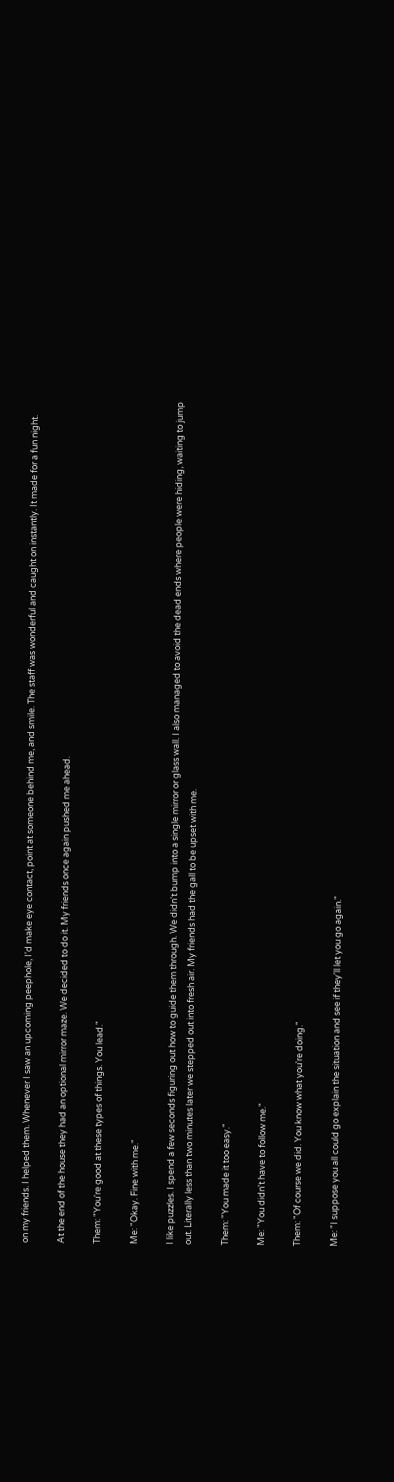on my friends. I helped them. Whenever I saw an upcoming peephole, I'd make eye contact, point at someone behind me, and smile. The staff was wonderful and caught on instantly. It made for a fun night.

At the end of the house they had an optional mirror maze. We decided to do it. My friends once again pushed me ahead.

Them: "You're good at these types of things. You lead."

Me: "Okay. Fine with me."

I like puzzles. I spend a few seconds figuring out how to guide them through. We didn't bump into a single mirror or glass wall. I also managed to avoid the dead ends where people were hiding, waiting to jump out. Literally less than two minutes later we stepped out into fresh air. My friends had the gall to be upset with me.

Them: "You made it too easy."

Me: "You didn't have to follow me."

Them: "Of course we did. You know what you're doing."

Me: "I suppose you all could go explain the situation and see if they'll let you go again."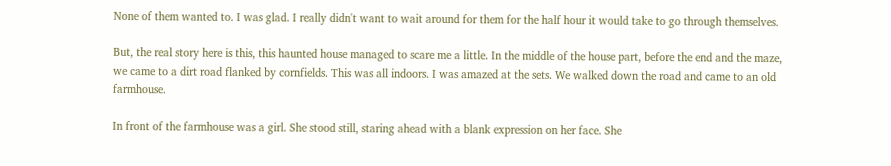None of them wanted to. I was glad. I really didn't want to wait around for them for the half hour it would take to go through themselves.

But, the real story here is this, this haunted house managed to scare me a little. In the middle of the house part, before the end and the maze, we came to a dirt road flanked by cornfields. This was all indoors. I was amazed at the sets. We walked down the road and came to an old farmhouse.

In front of the farmhouse was a girl. She stood still, staring ahead with a blank expression on her face. She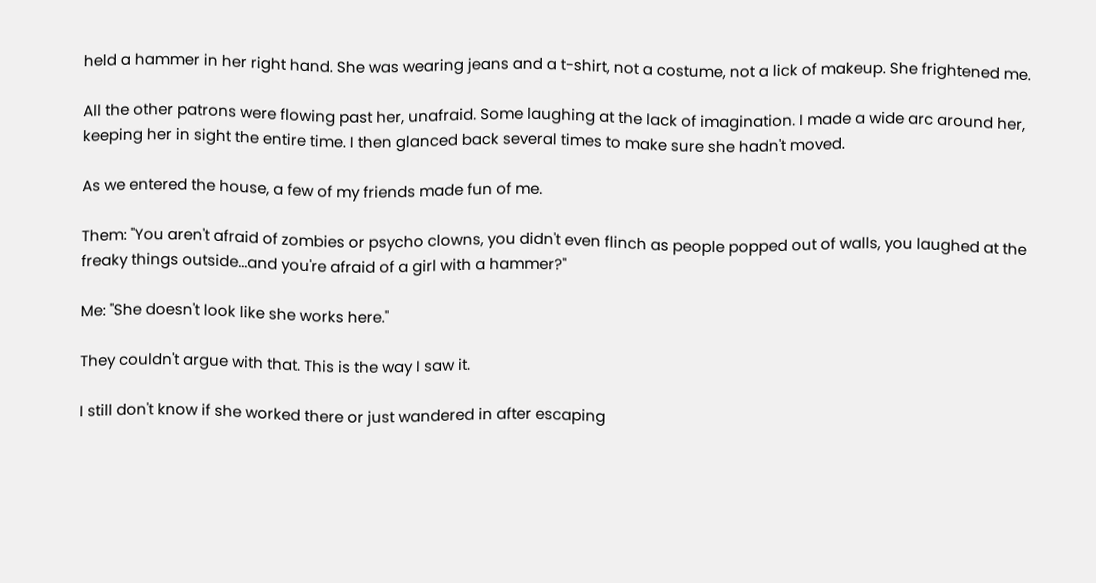held a hammer in her right hand. She was wearing jeans and a t-shirt, not a costume, not a lick of makeup. She frightened me.

All the other patrons were flowing past her, unafraid. Some laughing at the lack of imagination. I made a wide arc around her, keeping her in sight the entire time. I then glanced back several times to make sure she hadn't moved.

As we entered the house, a few of my friends made fun of me.

Them: "You aren't afraid of zombies or psycho clowns, you didn't even flinch as people popped out of walls, you laughed at the freaky things outside...and you're afraid of a girl with a hammer?"

Me: "She doesn't look like she works here."

They couldn't argue with that. This is the way I saw it.

I still don't know if she worked there or just wandered in after escaping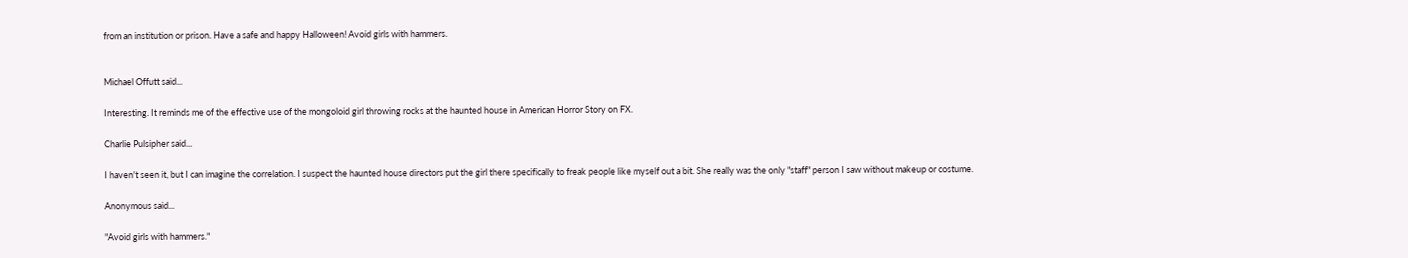from an institution or prison. Have a safe and happy Halloween! Avoid girls with hammers.


Michael Offutt said...

Interesting. It reminds me of the effective use of the mongoloid girl throwing rocks at the haunted house in American Horror Story on FX.

Charlie Pulsipher said...

I haven't seen it, but I can imagine the correlation. I suspect the haunted house directors put the girl there specifically to freak people like myself out a bit. She really was the only "staff" person I saw without makeup or costume.

Anonymous said...

"Avoid girls with hammers."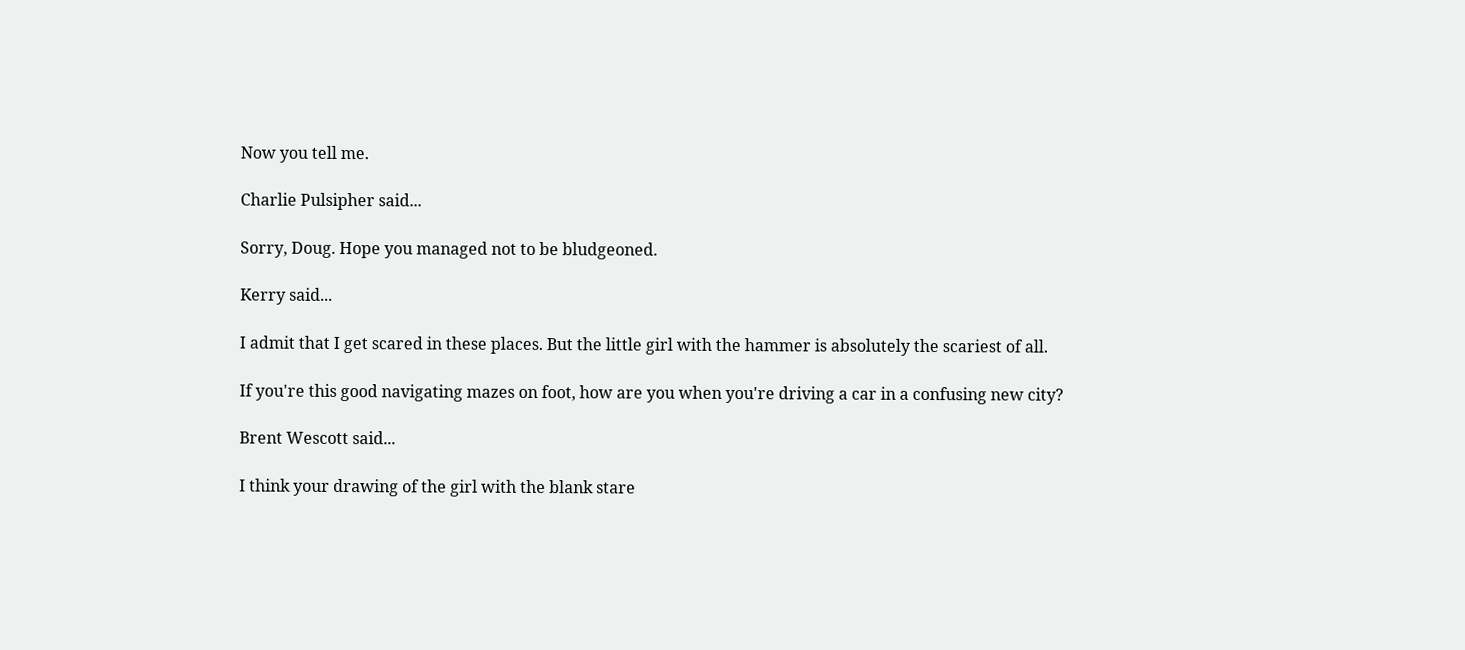Now you tell me.

Charlie Pulsipher said...

Sorry, Doug. Hope you managed not to be bludgeoned.

Kerry said...

I admit that I get scared in these places. But the little girl with the hammer is absolutely the scariest of all.

If you're this good navigating mazes on foot, how are you when you're driving a car in a confusing new city?

Brent Wescott said...

I think your drawing of the girl with the blank stare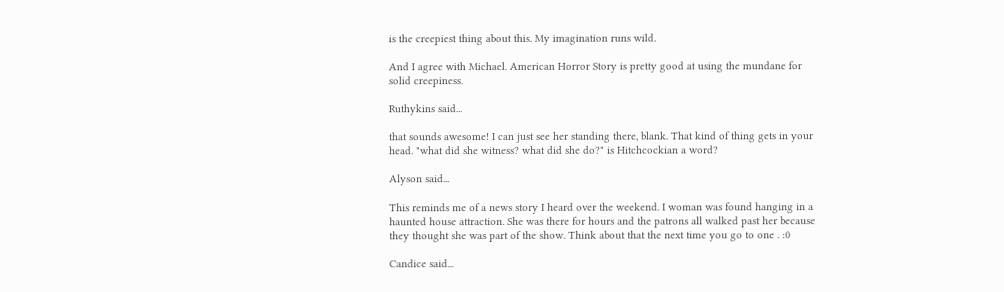is the creepiest thing about this. My imagination runs wild.

And I agree with Michael. American Horror Story is pretty good at using the mundane for solid creepiness.

Ruthykins said...

that sounds awesome! I can just see her standing there, blank. That kind of thing gets in your head. "what did she witness? what did she do?" is Hitchcockian a word?

Alyson said...

This reminds me of a news story I heard over the weekend. I woman was found hanging in a haunted house attraction. She was there for hours and the patrons all walked past her because they thought she was part of the show. Think about that the next time you go to one . :0

Candice said...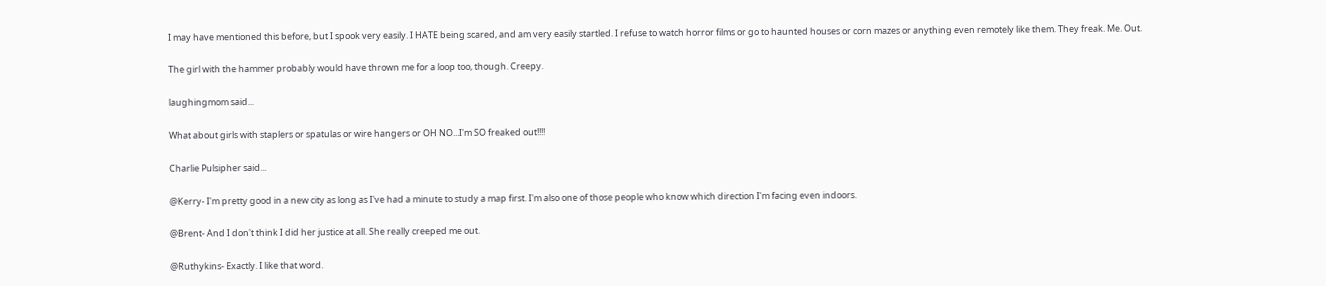I may have mentioned this before, but I spook very easily. I HATE being scared, and am very easily startled. I refuse to watch horror films or go to haunted houses or corn mazes or anything even remotely like them. They freak. Me. Out.

The girl with the hammer probably would have thrown me for a loop too, though. Creepy.

laughingmom said...

What about girls with staplers or spatulas or wire hangers or OH NO...I'm SO freaked out!!!!

Charlie Pulsipher said...

@Kerry- I'm pretty good in a new city as long as I've had a minute to study a map first. I'm also one of those people who know which direction I'm facing even indoors.

@Brent- And I don't think I did her justice at all. She really creeped me out.

@Ruthykins- Exactly. I like that word.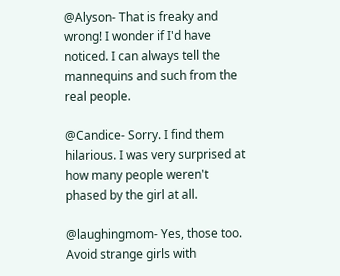@Alyson- That is freaky and wrong! I wonder if I'd have noticed. I can always tell the mannequins and such from the real people.

@Candice- Sorry. I find them hilarious. I was very surprised at how many people weren't phased by the girl at all.

@laughingmom- Yes, those too. Avoid strange girls with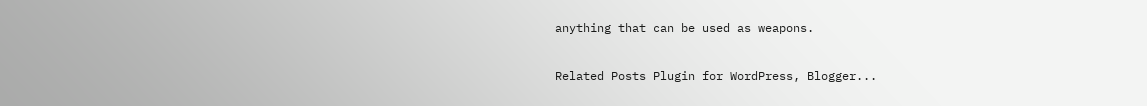anything that can be used as weapons.

Related Posts Plugin for WordPress, Blogger...